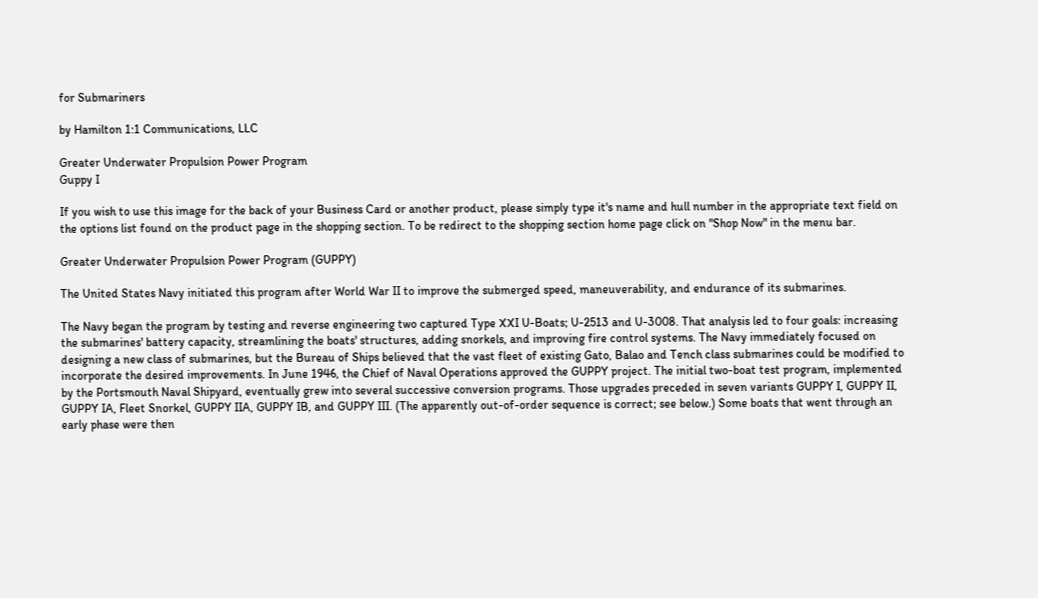for Submariners

by Hamilton 1:1 Communications, LLC

Greater Underwater Propulsion Power Program
Guppy I

If you wish to use this image for the back of your Business Card or another product, please simply type it's name and hull number in the appropriate text field on the options list found on the product page in the shopping section. To be redirect to the shopping section home page click on "Shop Now" in the menu bar.

Greater Underwater Propulsion Power Program (GUPPY)

The United States Navy initiated this program after World War II to improve the submerged speed, maneuverability, and endurance of its submarines.

The Navy began the program by testing and reverse engineering two captured Type XXI U-Boats; U-2513 and U-3008. That analysis led to four goals: increasing the submarines' battery capacity, streamlining the boats' structures, adding snorkels, and improving fire control systems. The Navy immediately focused on designing a new class of submarines, but the Bureau of Ships believed that the vast fleet of existing Gato, Balao and Tench class submarines could be modified to incorporate the desired improvements. In June 1946, the Chief of Naval Operations approved the GUPPY project. The initial two-boat test program, implemented by the Portsmouth Naval Shipyard, eventually grew into several successive conversion programs. Those upgrades preceded in seven variants GUPPY I, GUPPY II, GUPPY IA, Fleet Snorkel, GUPPY IIA, GUPPY IB, and GUPPY III. (The apparently out-of-order sequence is correct; see below.) Some boats that went through an early phase were then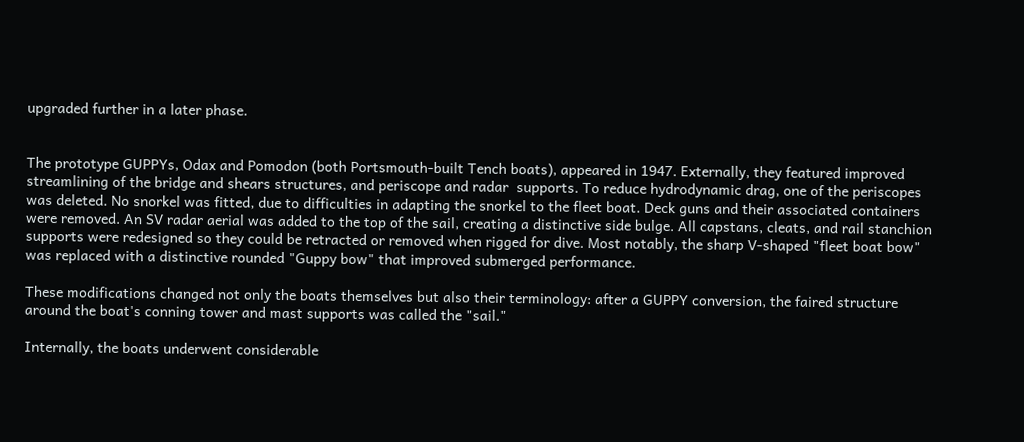upgraded further in a later phase.


The prototype GUPPYs, Odax and Pomodon (both Portsmouth-built Tench boats), appeared in 1947. Externally, they featured improved streamlining of the bridge and shears structures, and periscope and radar  supports. To reduce hydrodynamic drag, one of the periscopes was deleted. No snorkel was fitted, due to difficulties in adapting the snorkel to the fleet boat. Deck guns and their associated containers were removed. An SV radar aerial was added to the top of the sail, creating a distinctive side bulge. All capstans, cleats, and rail stanchion supports were redesigned so they could be retracted or removed when rigged for dive. Most notably, the sharp V-shaped "fleet boat bow" was replaced with a distinctive rounded "Guppy bow" that improved submerged performance.

These modifications changed not only the boats themselves but also their terminology: after a GUPPY conversion, the faired structure around the boat's conning tower and mast supports was called the "sail."

Internally, the boats underwent considerable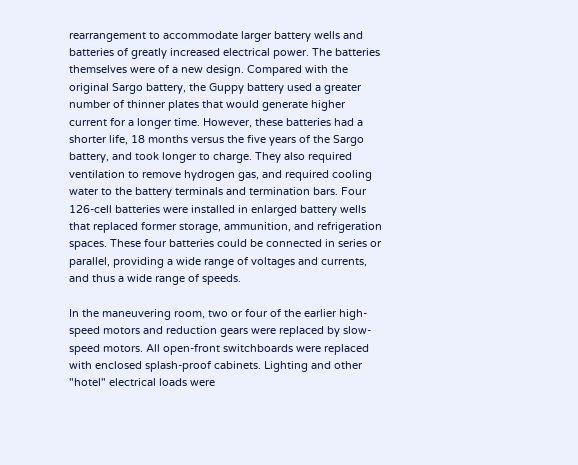rearrangement to accommodate larger battery wells and batteries of greatly increased electrical power. The batteries themselves were of a new design. Compared with the original Sargo battery, the Guppy battery used a greater number of thinner plates that would generate higher current for a longer time. However, these batteries had a shorter life, 18 months versus the five years of the Sargo battery, and took longer to charge. They also required ventilation to remove hydrogen gas, and required cooling water to the battery terminals and termination bars. Four 126-cell batteries were installed in enlarged battery wells that replaced former storage, ammunition, and refrigeration spaces. These four batteries could be connected in series or parallel, providing a wide range of voltages and currents, and thus a wide range of speeds.

In the maneuvering room, two or four of the earlier high-speed motors and reduction gears were replaced by slow-speed motors. All open-front switchboards were replaced with enclosed splash-proof cabinets. Lighting and other "hotel" electrical loads were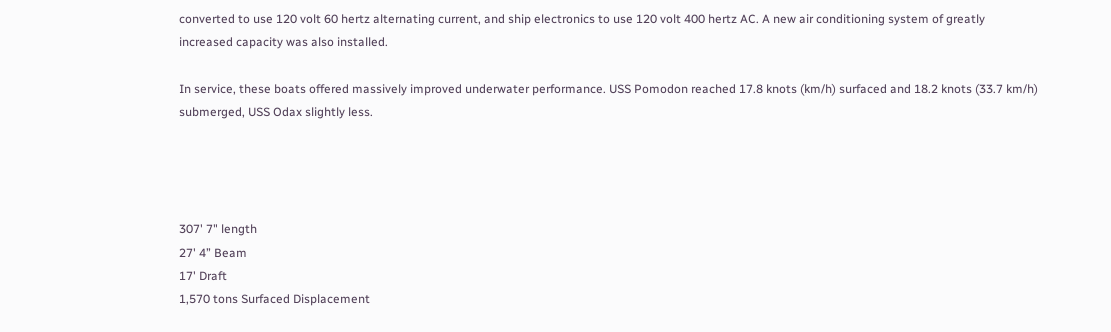converted to use 120 volt 60 hertz alternating current, and ship electronics to use 120 volt 400 hertz AC. A new air conditioning system of greatly increased capacity was also installed.

In service, these boats offered massively improved underwater performance. USS Pomodon reached 17.8 knots (km/h) surfaced and 18.2 knots (33.7 km/h) submerged, USS Odax slightly less.




307' 7" length
27' 4” Beam
17' Draft
1,570 tons Surfaced Displacement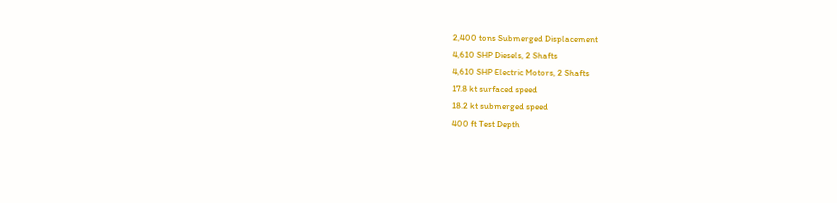2,400 tons Submerged Displacement
4,610 SHP Diesels, 2 Shafts
4,610 SHP Electric Motors, 2 Shafts
17.8 kt surfaced speed
18.2 kt submerged speed
400 ft Test Depth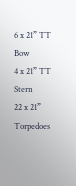6 x 21” TT Bow
4 x 21” TT Stern
22 x 21” Torpedoes